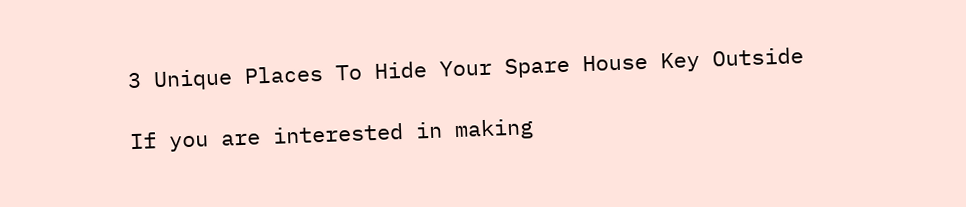3 Unique Places To Hide Your Spare House Key Outside

If you are interested in making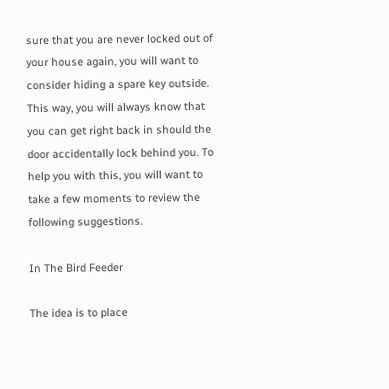sure that you are never locked out of your house again, you will want to consider hiding a spare key outside. This way, you will always know that you can get right back in should the door accidentally lock behind you. To help you with this, you will want to take a few moments to review the following suggestions.

In The Bird Feeder

The idea is to place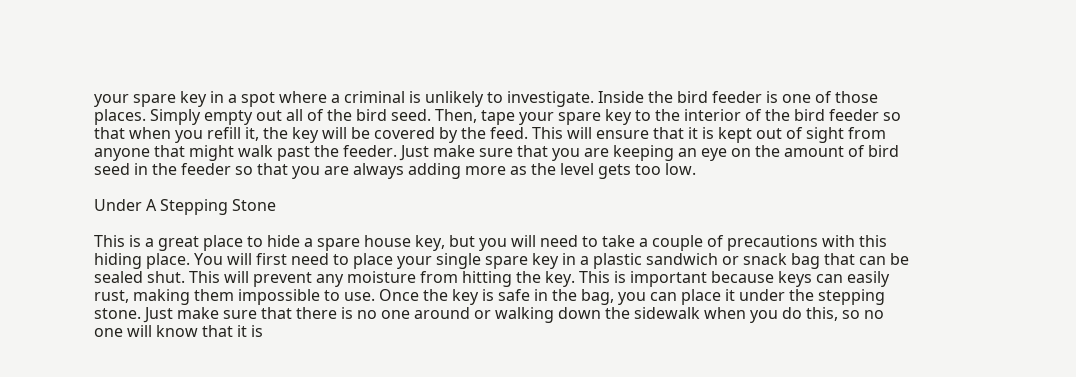your spare key in a spot where a criminal is unlikely to investigate. Inside the bird feeder is one of those places. Simply empty out all of the bird seed. Then, tape your spare key to the interior of the bird feeder so that when you refill it, the key will be covered by the feed. This will ensure that it is kept out of sight from anyone that might walk past the feeder. Just make sure that you are keeping an eye on the amount of bird seed in the feeder so that you are always adding more as the level gets too low.

Under A Stepping Stone

This is a great place to hide a spare house key, but you will need to take a couple of precautions with this hiding place. You will first need to place your single spare key in a plastic sandwich or snack bag that can be sealed shut. This will prevent any moisture from hitting the key. This is important because keys can easily rust, making them impossible to use. Once the key is safe in the bag, you can place it under the stepping stone. Just make sure that there is no one around or walking down the sidewalk when you do this, so no one will know that it is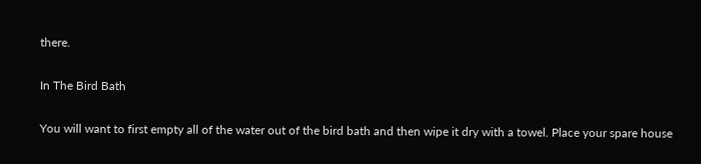there.

In The Bird Bath

You will want to first empty all of the water out of the bird bath and then wipe it dry with a towel. Place your spare house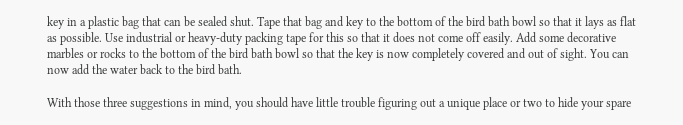key in a plastic bag that can be sealed shut. Tape that bag and key to the bottom of the bird bath bowl so that it lays as flat as possible. Use industrial or heavy-duty packing tape for this so that it does not come off easily. Add some decorative marbles or rocks to the bottom of the bird bath bowl so that the key is now completely covered and out of sight. You can now add the water back to the bird bath.

With those three suggestions in mind, you should have little trouble figuring out a unique place or two to hide your spare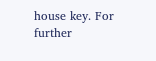house key. For further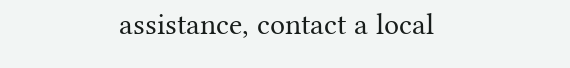assistance, contact a local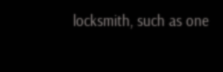locksmith, such as one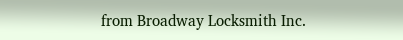from Broadway Locksmith Inc.